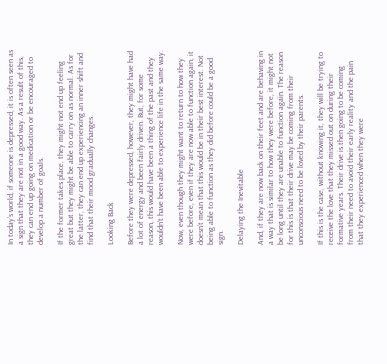In today’s world, if someone is depressed, it is often seen as a sign that they are not in a good way. As a result of this, they can end up going on medication or be encouraged to develop a number of goals.

If the former takes place, they might not end up feeling great but they might be able to carry on as normal. As for the latter, they can end up experiencing an inner shift and find that their mood gradually changes.

Looking Back

Before they were depressed, however, they might have had a lot of energy and been fairly driven. But, for some reason, this would have been a thing of the past and they wouldn’t have been able to experience life in the same way.

Now, even though they might want to return to how they were before, even if they are now able to function again, it doesn’t mean that this would be in their best interest. Not being able to function as they did before could be a good sign.

Delaying the Inevitable

And, if they are now back on their feet and are behaving in a way that is similar to how they were before, it might not be long until they are unable to function again. The reason for this is that their drive may be coming from their unconscious need to be loved by their parents.

If this is the case, without knowing it, they will be trying to receive the love that they missed out on during their formative years. Their drive is then going to be coming from their need to avoid their early reality and the pain that they experienced when they were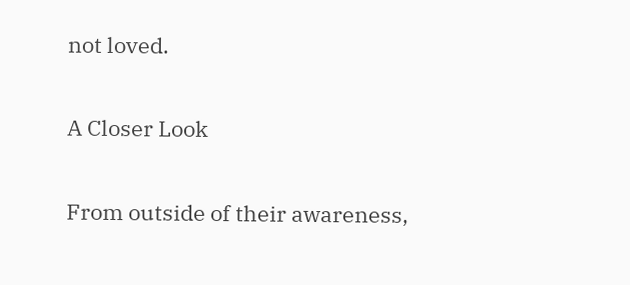not loved.

A Closer Look

From outside of their awareness,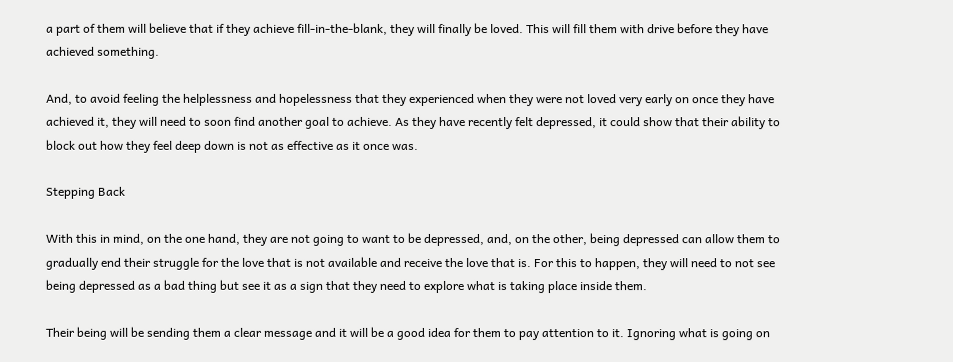a part of them will believe that if they achieve fill-in-the-blank, they will finally be loved. This will fill them with drive before they have achieved something.

And, to avoid feeling the helplessness and hopelessness that they experienced when they were not loved very early on once they have achieved it, they will need to soon find another goal to achieve. As they have recently felt depressed, it could show that their ability to block out how they feel deep down is not as effective as it once was.

Stepping Back

With this in mind, on the one hand, they are not going to want to be depressed, and, on the other, being depressed can allow them to gradually end their struggle for the love that is not available and receive the love that is. For this to happen, they will need to not see being depressed as a bad thing but see it as a sign that they need to explore what is taking place inside them.

Their being will be sending them a clear message and it will be a good idea for them to pay attention to it. Ignoring what is going on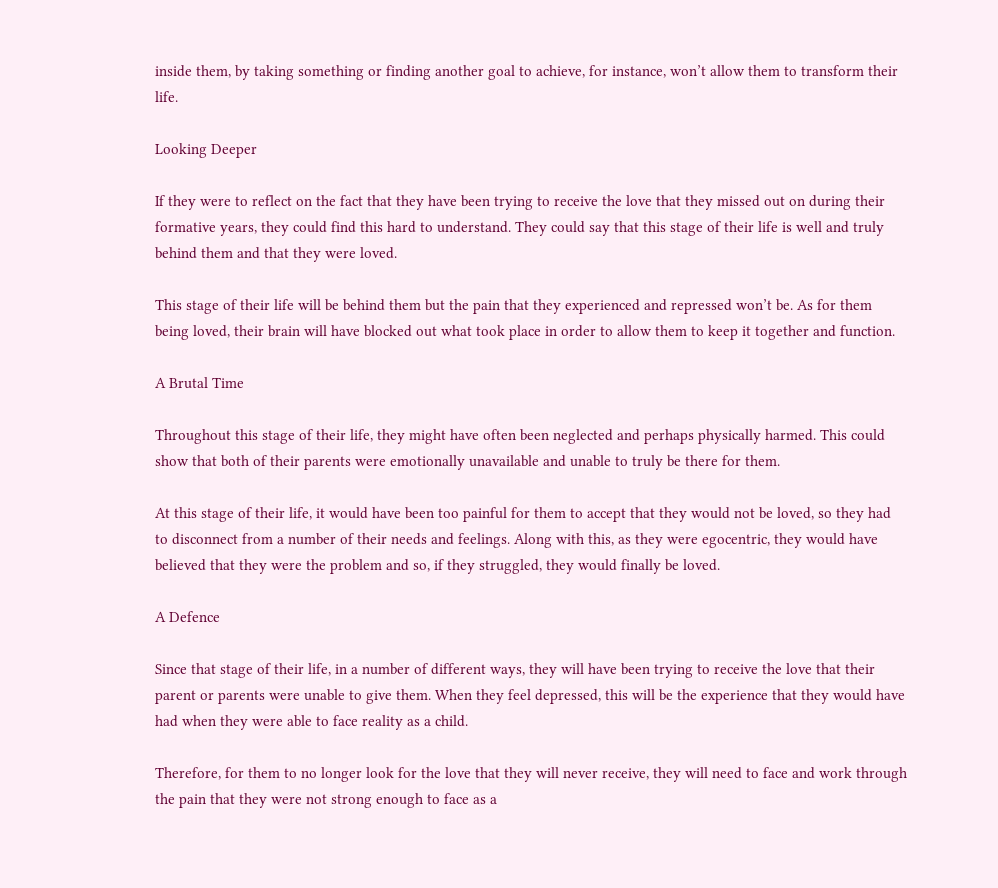inside them, by taking something or finding another goal to achieve, for instance, won’t allow them to transform their life.

Looking Deeper

If they were to reflect on the fact that they have been trying to receive the love that they missed out on during their formative years, they could find this hard to understand. They could say that this stage of their life is well and truly behind them and that they were loved.

This stage of their life will be behind them but the pain that they experienced and repressed won’t be. As for them being loved, their brain will have blocked out what took place in order to allow them to keep it together and function.

A Brutal Time

Throughout this stage of their life, they might have often been neglected and perhaps physically harmed. This could show that both of their parents were emotionally unavailable and unable to truly be there for them.

At this stage of their life, it would have been too painful for them to accept that they would not be loved, so they had to disconnect from a number of their needs and feelings. Along with this, as they were egocentric, they would have believed that they were the problem and so, if they struggled, they would finally be loved.

A Defence

Since that stage of their life, in a number of different ways, they will have been trying to receive the love that their parent or parents were unable to give them. When they feel depressed, this will be the experience that they would have had when they were able to face reality as a child.

Therefore, for them to no longer look for the love that they will never receive, they will need to face and work through the pain that they were not strong enough to face as a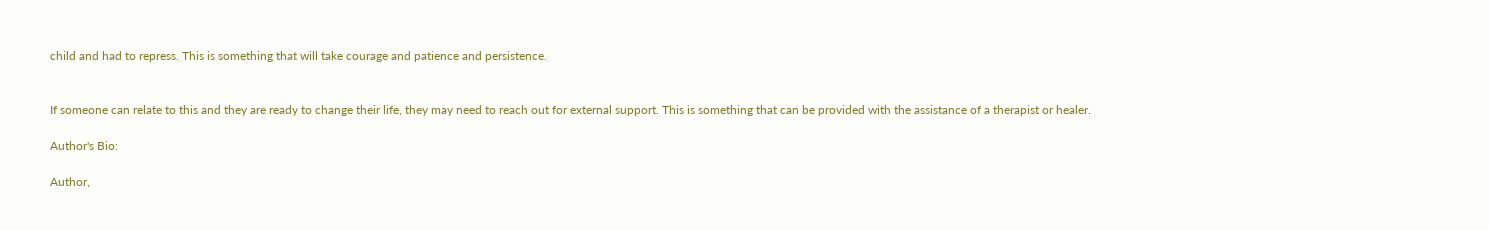child and had to repress. This is something that will take courage and patience and persistence.


If someone can relate to this and they are ready to change their life, they may need to reach out for external support. This is something that can be provided with the assistance of a therapist or healer.

Author's Bio:

Author,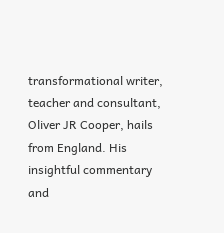transformational writer, teacher and consultant, Oliver JR Cooper, hails from England. His insightful commentary and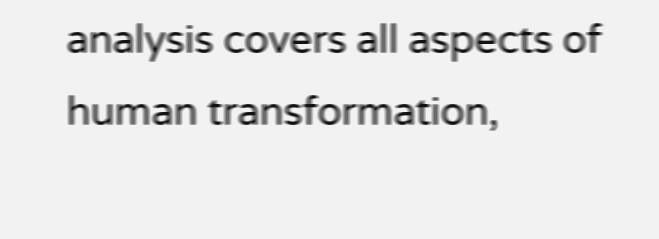analysis covers all aspects of human transformation,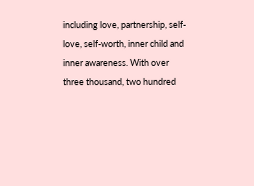including love, partnership, self-love, self-worth, inner child and inner awareness. With over three thousand, two hundred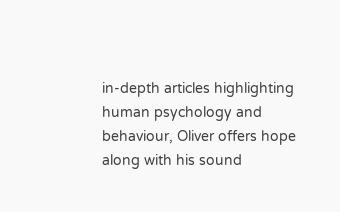in-depth articles highlighting human psychology and behaviour, Oliver offers hope along with his sound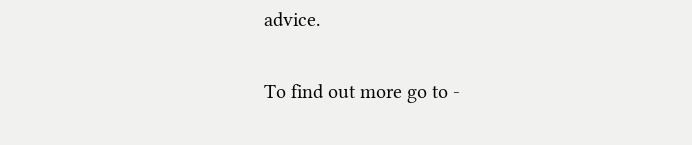advice.

To find out more go to -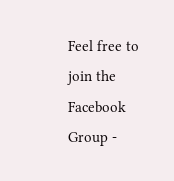Feel free to join the Facebook Group -